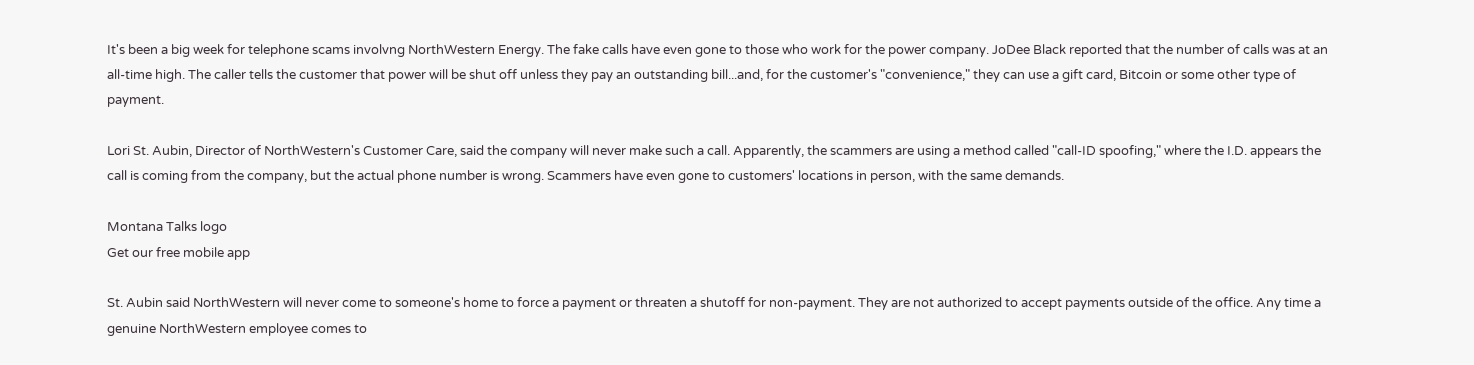It's been a big week for telephone scams involvng NorthWestern Energy. The fake calls have even gone to those who work for the power company. JoDee Black reported that the number of calls was at an all-time high. The caller tells the customer that power will be shut off unless they pay an outstanding bill...and, for the customer's "convenience," they can use a gift card, Bitcoin or some other type of payment.

Lori St. Aubin, Director of NorthWestern's Customer Care, said the company will never make such a call. Apparently, the scammers are using a method called "call-ID spoofing," where the I.D. appears the call is coming from the company, but the actual phone number is wrong. Scammers have even gone to customers' locations in person, with the same demands.

Montana Talks logo
Get our free mobile app

St. Aubin said NorthWestern will never come to someone's home to force a payment or threaten a shutoff for non-payment. They are not authorized to accept payments outside of the office. Any time a genuine NorthWestern employee comes to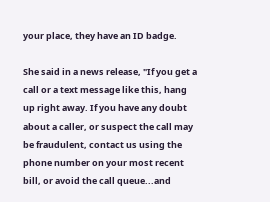your place, they have an ID badge.

She said in a news release, "If you get a call or a text message like this, hang up right away. If you have any doubt about a caller, or suspect the call may be fraudulent, contact us using the phone number on your most recent bill, or avoid the call queue...and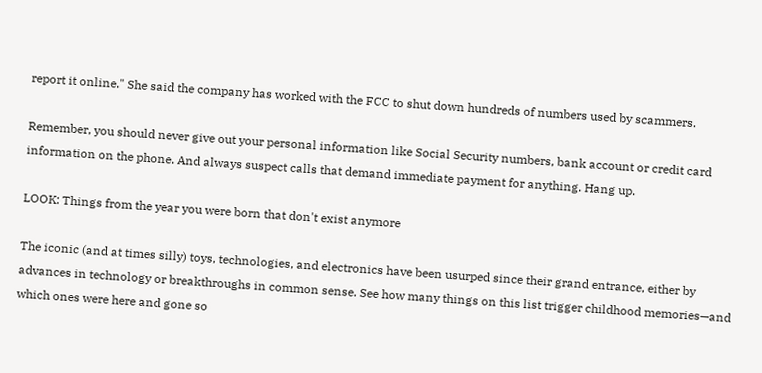report it online." She said the company has worked with the FCC to shut down hundreds of numbers used by scammers.

Remember, you should never give out your personal information like Social Security numbers, bank account or credit card information on the phone. And always suspect calls that demand immediate payment for anything. Hang up.

LOOK: Things from the year you were born that don't exist anymore

The iconic (and at times silly) toys, technologies, and electronics have been usurped since their grand entrance, either by advances in technology or breakthroughs in common sense. See how many things on this list trigger childhood memories—and which ones were here and gone so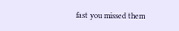fast you missed them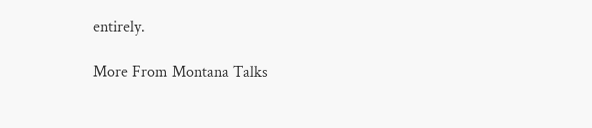entirely.

More From Montana Talks